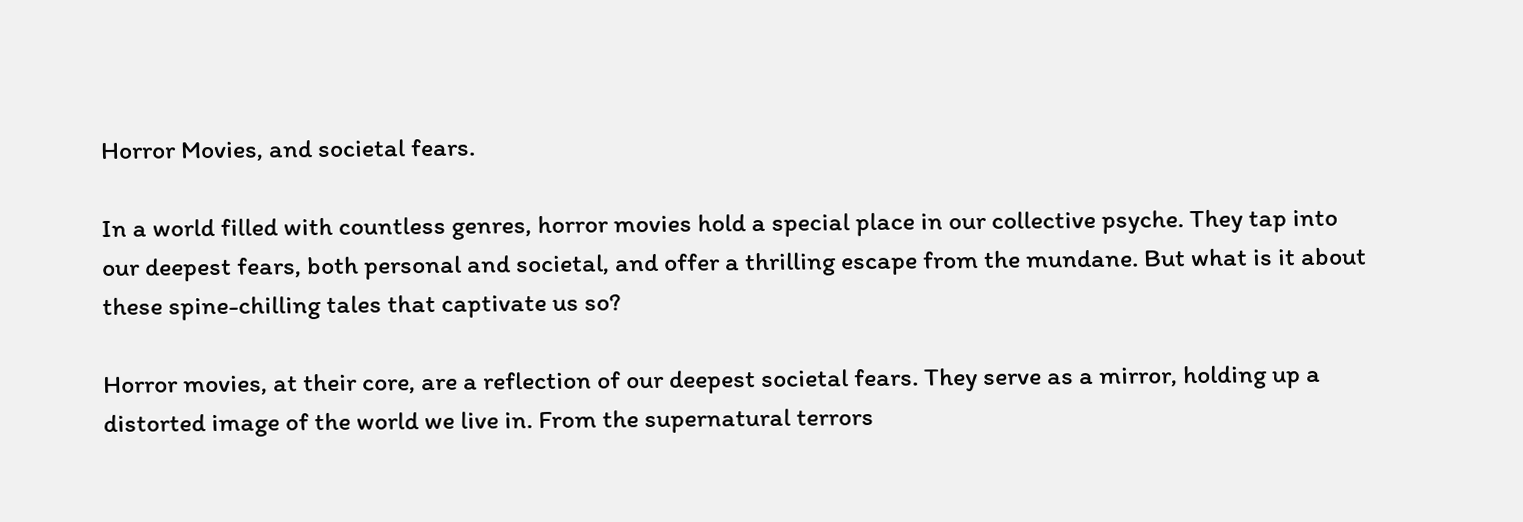Horror Movies, and societal fears.

In a world filled with countless genres, horror movies hold a special place in our collective psyche. They tap into our deepest fears, both personal and societal, and offer a thrilling escape from the mundane. But what is it about these spine-chilling tales that captivate us so?

Horror movies, at their core, are a reflection of our deepest societal fears. They serve as a mirror, holding up a distorted image of the world we live in. From the supernatural terrors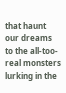that haunt our dreams to the all-too-real monsters lurking in the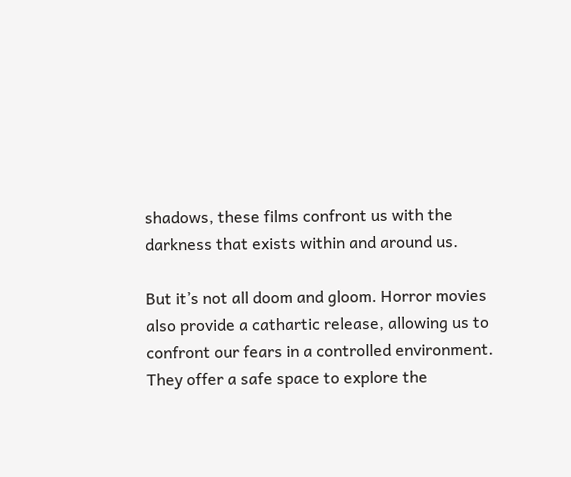shadows, these films confront us with the darkness that exists within and around us.

But it’s not all doom and gloom. Horror movies also provide a cathartic release, allowing us to confront our fears in a controlled environment. They offer a safe space to explore the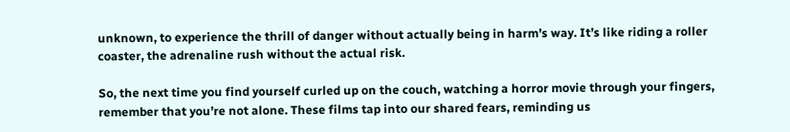unknown, to experience the thrill of danger without actually being in harm’s way. It’s like riding a roller coaster, the adrenaline rush without the actual risk.

So, the next time you find yourself curled up on the couch, watching a horror movie through your fingers, remember that you’re not alone. These films tap into our shared fears, reminding us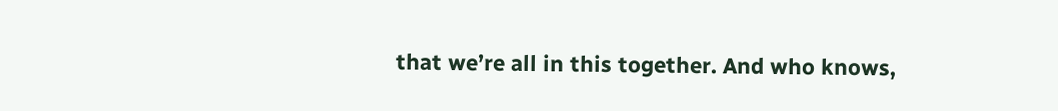that we’re all in this together. And who knows,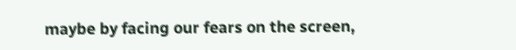maybe by facing our fears on the screen,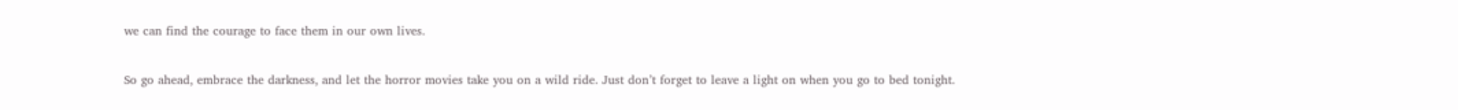we can find the courage to face them in our own lives.

So go ahead, embrace the darkness, and let the horror movies take you on a wild ride. Just don’t forget to leave a light on when you go to bed tonight.